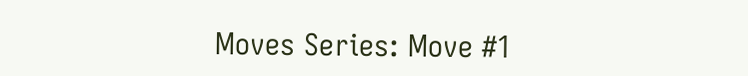Moves Series: Move #1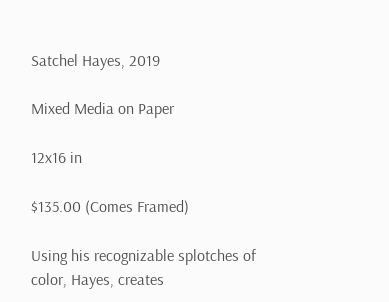Satchel Hayes, 2019

Mixed Media on Paper

12x16 in

$135.00 (Comes Framed)

Using his recognizable splotches of color, Hayes, creates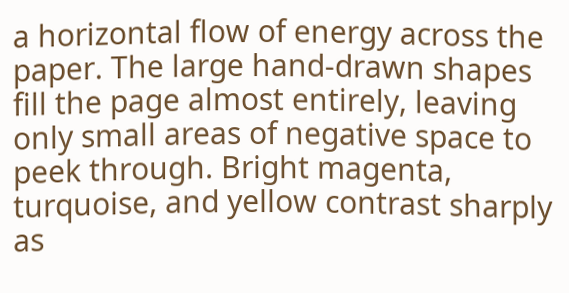a horizontal flow of energy across the paper. The large hand-drawn shapes fill the page almost entirely, leaving only small areas of negative space to peek through. Bright magenta, turquoise, and yellow contrast sharply as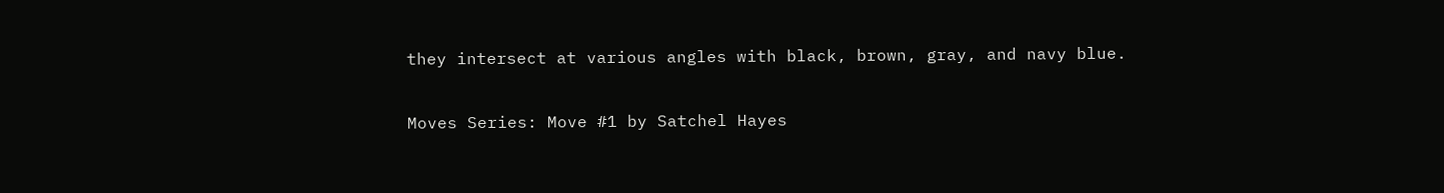they intersect at various angles with black, brown, gray, and navy blue.

Moves Series: Move #1 by Satchel Hayes